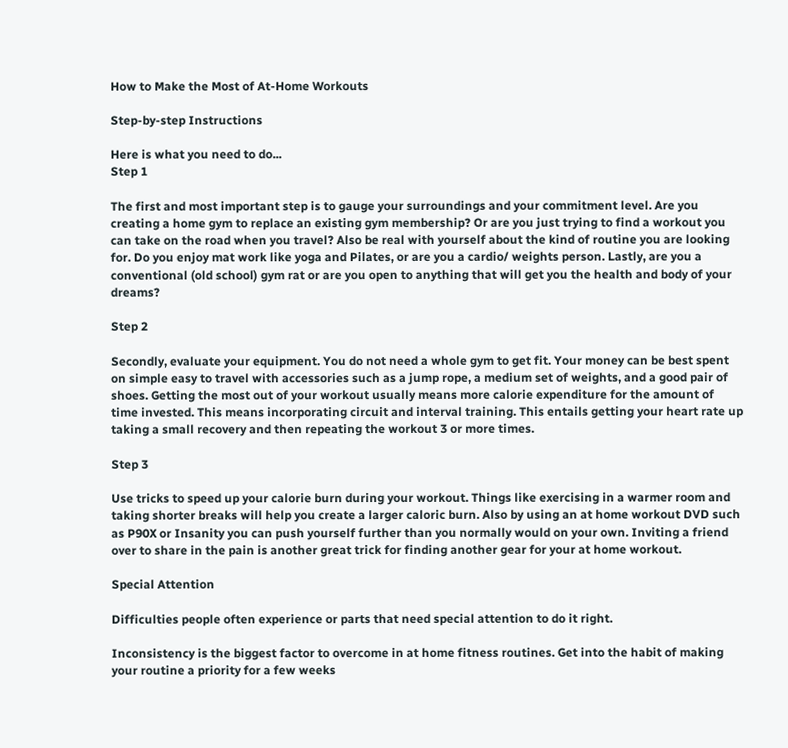How to Make the Most of At-Home Workouts

Step-by-step Instructions

Here is what you need to do...
Step 1

The first and most important step is to gauge your surroundings and your commitment level. Are you creating a home gym to replace an existing gym membership? Or are you just trying to find a workout you can take on the road when you travel? Also be real with yourself about the kind of routine you are looking for. Do you enjoy mat work like yoga and Pilates, or are you a cardio/ weights person. Lastly, are you a conventional (old school) gym rat or are you open to anything that will get you the health and body of your dreams?

Step 2

Secondly, evaluate your equipment. You do not need a whole gym to get fit. Your money can be best spent on simple easy to travel with accessories such as a jump rope, a medium set of weights, and a good pair of shoes. Getting the most out of your workout usually means more calorie expenditure for the amount of time invested. This means incorporating circuit and interval training. This entails getting your heart rate up taking a small recovery and then repeating the workout 3 or more times.

Step 3

Use tricks to speed up your calorie burn during your workout. Things like exercising in a warmer room and taking shorter breaks will help you create a larger caloric burn. Also by using an at home workout DVD such as P90X or Insanity you can push yourself further than you normally would on your own. Inviting a friend over to share in the pain is another great trick for finding another gear for your at home workout.

Special Attention

Difficulties people often experience or parts that need special attention to do it right.

Inconsistency is the biggest factor to overcome in at home fitness routines. Get into the habit of making your routine a priority for a few weeks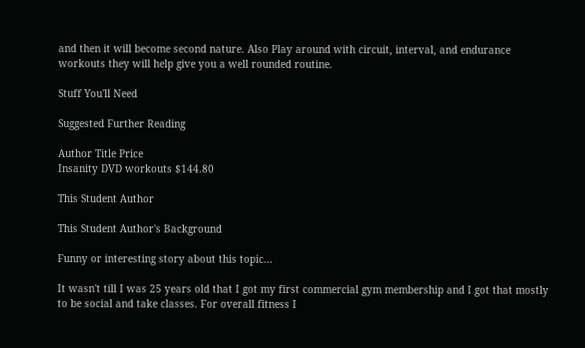and then it will become second nature. Also Play around with circuit, interval, and endurance workouts they will help give you a well rounded routine.

Stuff You'll Need

Suggested Further Reading

Author Title Price
Insanity DVD workouts $144.80

This Student Author

This Student Author's Background

Funny or interesting story about this topic...

It wasn't till I was 25 years old that I got my first commercial gym membership and I got that mostly to be social and take classes. For overall fitness I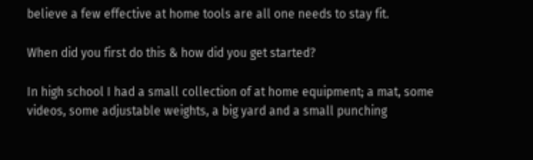believe a few effective at home tools are all one needs to stay fit.

When did you first do this & how did you get started?

In high school I had a small collection of at home equipment; a mat, some videos, some adjustable weights, a big yard and a small punching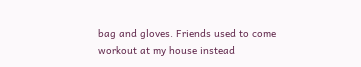bag and gloves. Friends used to come workout at my house instead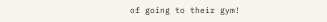of going to their gym!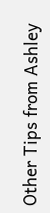Other Tips from Ashley